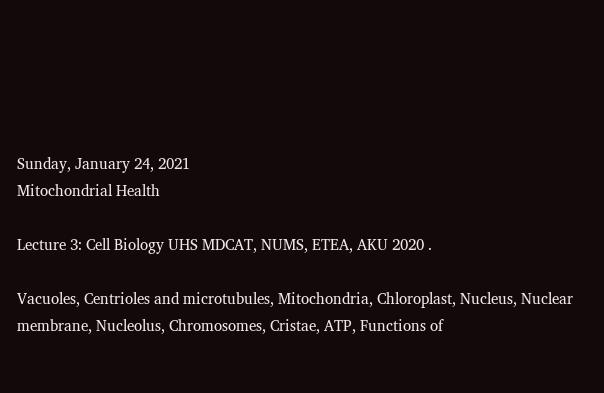Sunday, January 24, 2021
Mitochondrial Health

Lecture 3: Cell Biology UHS MDCAT, NUMS, ETEA, AKU 2020 .

Vacuoles, Centrioles and microtubules, Mitochondria, Chloroplast, Nucleus, Nuclear membrane, Nucleolus, Chromosomes, Cristae, ATP, Functions of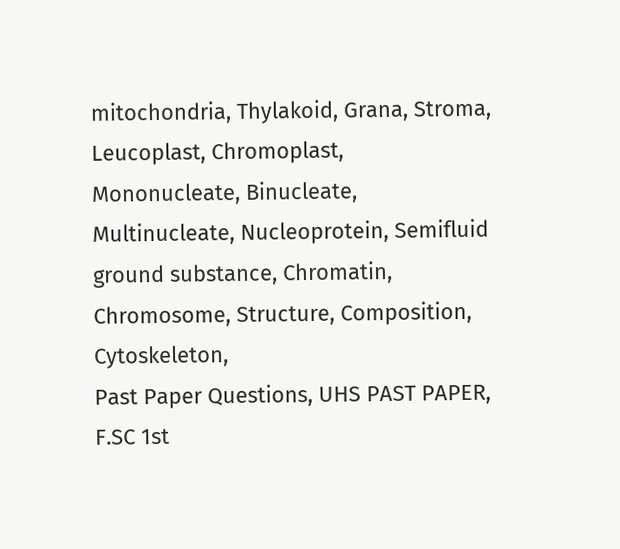mitochondria, Thylakoid, Grana, Stroma, Leucoplast, Chromoplast, Mononucleate, Binucleate, Multinucleate, Nucleoprotein, Semifluid ground substance, Chromatin, Chromosome, Structure, Composition, Cytoskeleton,
Past Paper Questions, UHS PAST PAPER, F.SC 1st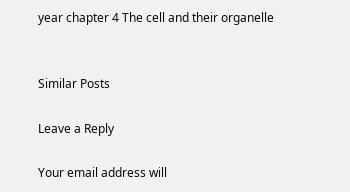year chapter 4 The cell and their organelle


Similar Posts

Leave a Reply

Your email address will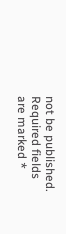not be published. Required fields are marked *